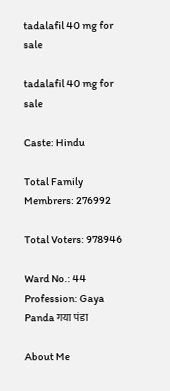tadalafil 40 mg for sale

tadalafil 40 mg for sale

Caste: Hindu

Total Family Membrers: 276992

Total Voters: 978946

Ward No.: 44
Profession: Gaya Panda गया पंडा

About Me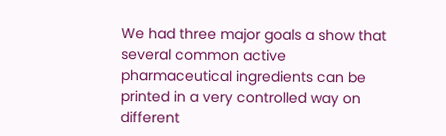We had three major goals a show that several common active pharmaceutical ingredients can be printed in a very controlled way on different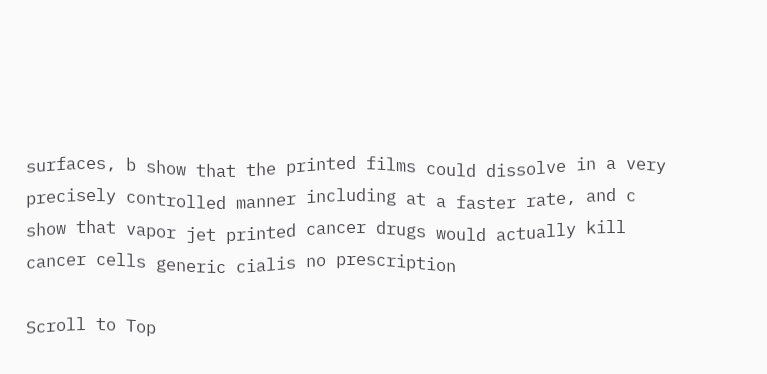surfaces, b show that the printed films could dissolve in a very precisely controlled manner including at a faster rate, and c show that vapor jet printed cancer drugs would actually kill cancer cells generic cialis no prescription

Scroll to Top